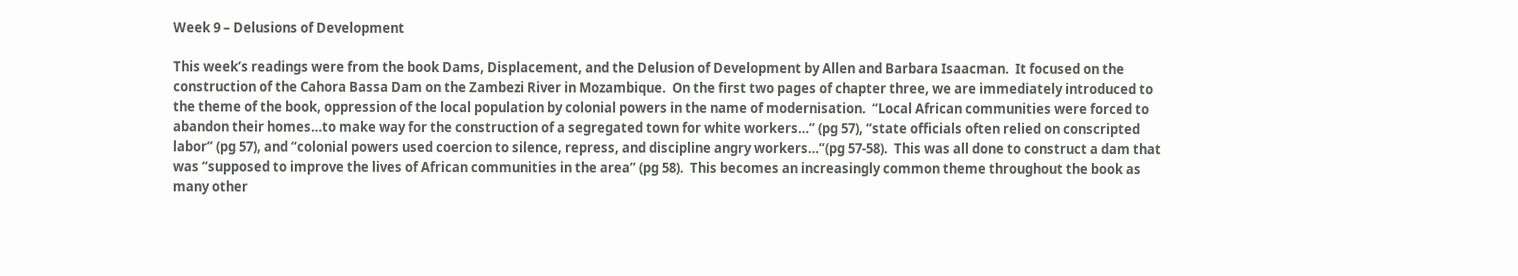Week 9 – Delusions of Development

This week’s readings were from the book Dams, Displacement, and the Delusion of Development by Allen and Barbara Isaacman.  It focused on the construction of the Cahora Bassa Dam on the Zambezi River in Mozambique.  On the first two pages of chapter three, we are immediately introduced to the theme of the book, oppression of the local population by colonial powers in the name of modernisation.  “Local African communities were forced to abandon their homes…to make way for the construction of a segregated town for white workers…” (pg 57), “state officials often relied on conscripted labor” (pg 57), and “colonial powers used coercion to silence, repress, and discipline angry workers…”(pg 57-58).  This was all done to construct a dam that was “supposed to improve the lives of African communities in the area” (pg 58).  This becomes an increasingly common theme throughout the book as many other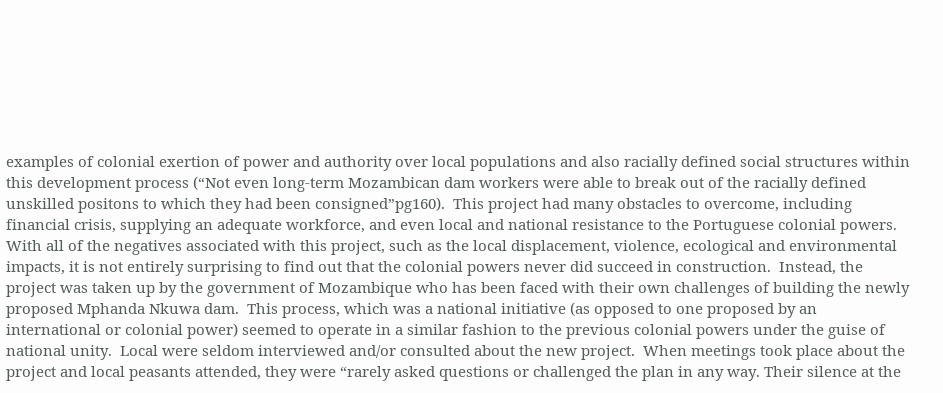examples of colonial exertion of power and authority over local populations and also racially defined social structures within this development process (“Not even long-term Mozambican dam workers were able to break out of the racially defined unskilled positons to which they had been consigned”pg160).  This project had many obstacles to overcome, including financial crisis, supplying an adequate workforce, and even local and national resistance to the Portuguese colonial powers.  With all of the negatives associated with this project, such as the local displacement, violence, ecological and environmental impacts, it is not entirely surprising to find out that the colonial powers never did succeed in construction.  Instead, the project was taken up by the government of Mozambique who has been faced with their own challenges of building the newly proposed Mphanda Nkuwa dam.  This process, which was a national initiative (as opposed to one proposed by an international or colonial power) seemed to operate in a similar fashion to the previous colonial powers under the guise of national unity.  Local were seldom interviewed and/or consulted about the new project.  When meetings took place about the project and local peasants attended, they were “rarely asked questions or challenged the plan in any way. Their silence at the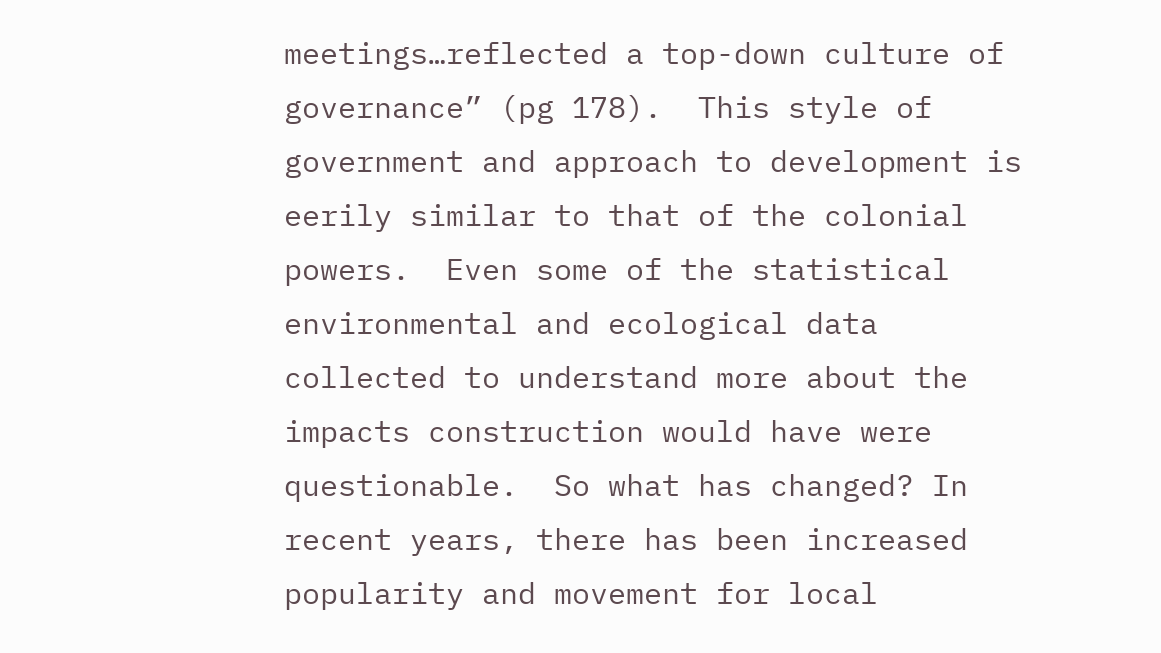meetings…reflected a top-down culture of governance” (pg 178).  This style of government and approach to development is eerily similar to that of the colonial powers.  Even some of the statistical environmental and ecological data collected to understand more about the impacts construction would have were questionable.  So what has changed? In recent years, there has been increased popularity and movement for local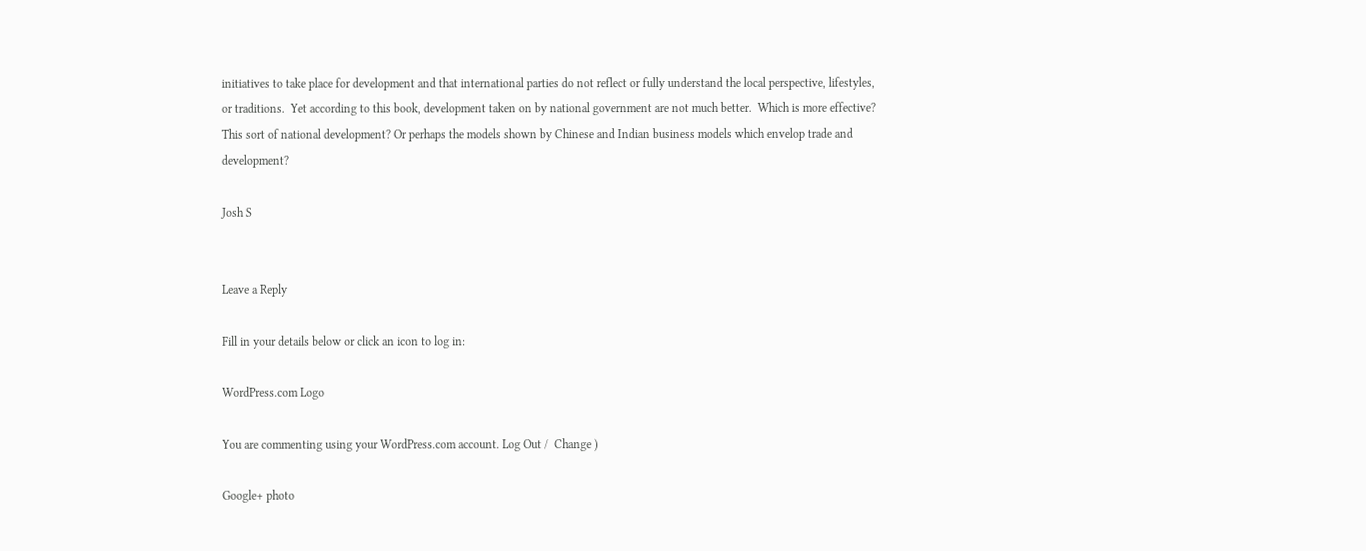initiatives to take place for development and that international parties do not reflect or fully understand the local perspective, lifestyles, or traditions.  Yet according to this book, development taken on by national government are not much better.  Which is more effective?  This sort of national development? Or perhaps the models shown by Chinese and Indian business models which envelop trade and development?

Josh S


Leave a Reply

Fill in your details below or click an icon to log in:

WordPress.com Logo

You are commenting using your WordPress.com account. Log Out /  Change )

Google+ photo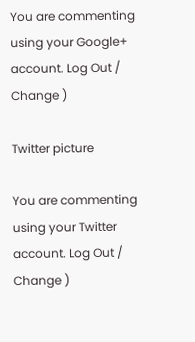You are commenting using your Google+ account. Log Out /  Change )

Twitter picture

You are commenting using your Twitter account. Log Out /  Change )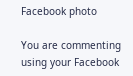Facebook photo

You are commenting using your Facebook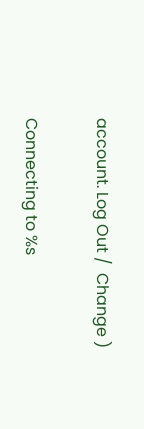account. Log Out /  Change )

Connecting to %s